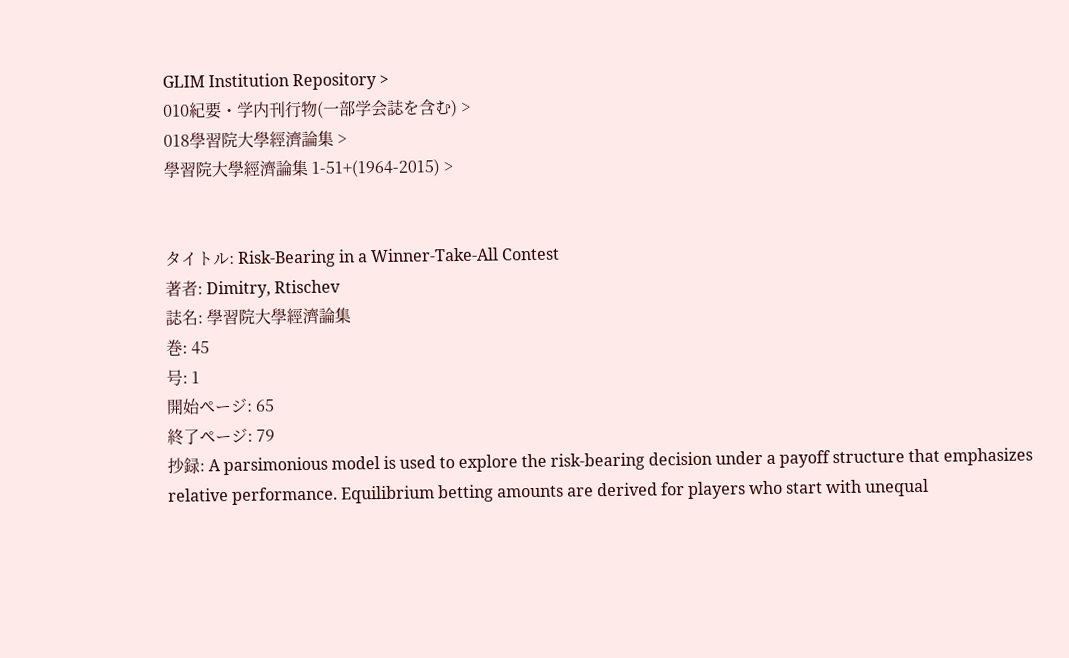GLIM Institution Repository >
010紀要・学内刊行物(一部学会誌を含む) >
018學習院大學經濟論集 >
學習院大學經濟論集 1-51+(1964-2015) >


タイトル: Risk-Bearing in a Winner-Take-All Contest
著者: Dimitry, Rtischev
誌名: 學習院大學經濟論集
巻: 45
号: 1
開始ページ: 65
終了ページ: 79
抄録: A parsimonious model is used to explore the risk-bearing decision under a payoff structure that emphasizes relative performance. Equilibrium betting amounts are derived for players who start with unequal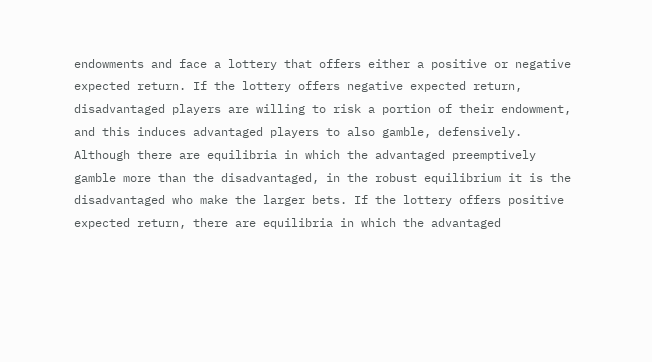endowments and face a lottery that offers either a positive or negative expected return. If the lottery offers negative expected return, disadvantaged players are willing to risk a portion of their endowment, and this induces advantaged players to also gamble, defensively. Although there are equilibria in which the advantaged preemptively gamble more than the disadvantaged, in the robust equilibrium it is the disadvantaged who make the larger bets. If the lottery offers positive expected return, there are equilibria in which the advantaged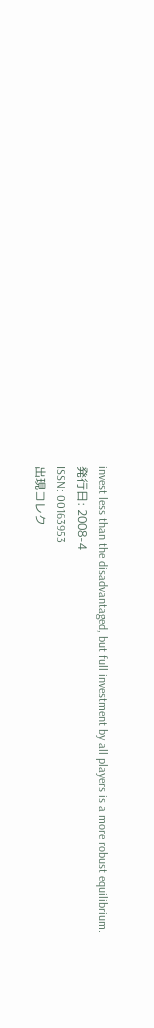invest less than the disadvantaged, but full investment by all players is a more robust equilibrium.
発行日: 2008-4
ISSN: 00163953
出現コレク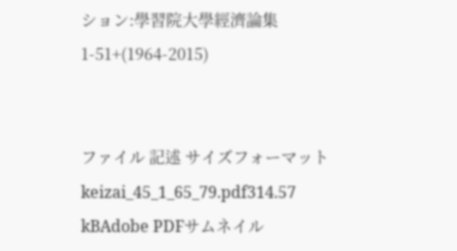ション:學習院大學經濟論集 1-51+(1964-2015)


ファイル 記述 サイズフォーマット
keizai_45_1_65_79.pdf314.57 kBAdobe PDFサムネイル